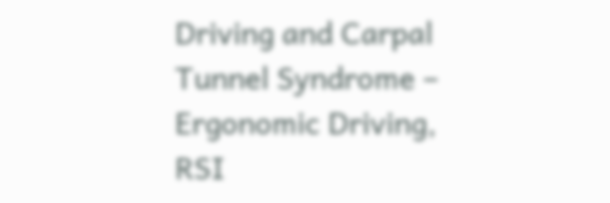Driving and Carpal Tunnel Syndrome – Ergonomic Driving, RSI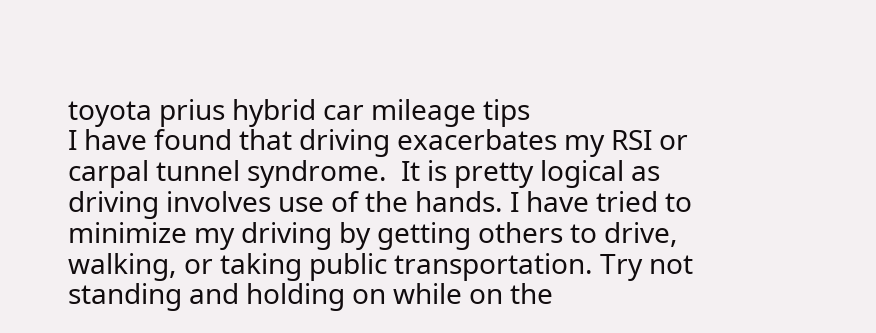toyota prius hybrid car mileage tips
I have found that driving exacerbates my RSI or carpal tunnel syndrome.  It is pretty logical as driving involves use of the hands. I have tried to minimize my driving by getting others to drive, walking, or taking public transportation. Try not standing and holding on while on the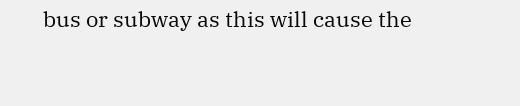bus or subway as this will cause the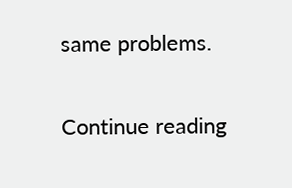same problems.

Continue reading